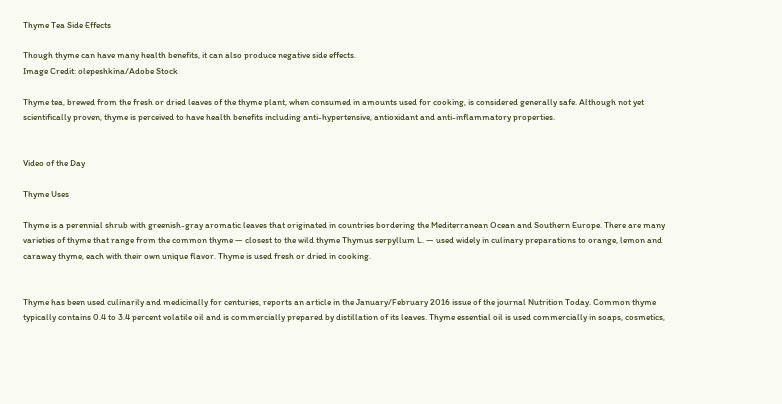Thyme Tea Side Effects

Though thyme can have many health benefits, it can also produce negative side effects.
Image Credit: olepeshkina/Adobe Stock

Thyme tea, brewed from the fresh or dried leaves of the thyme plant, when consumed in amounts used for cooking, is considered generally safe. Although not yet scientifically proven, thyme is perceived to have health benefits including anti-hypertensive, antioxidant and anti-inflammatory properties.


Video of the Day

Thyme Uses

Thyme is a perennial shrub with greenish-gray aromatic leaves that originated in countries bordering the Mediterranean Ocean and Southern Europe. There are many varieties of thyme that range from the common thyme — closest to the wild thyme Thymus serpyllum L. — used widely in culinary preparations to orange, lemon and caraway thyme, each with their own unique flavor. Thyme is used fresh or dried in cooking.


Thyme has been used culinarily and medicinally for centuries, reports an article in the January/February 2016 issue of the journal Nutrition Today. Common thyme typically contains 0.4 to 3.4 percent volatile oil and is commercially prepared by distillation of its leaves. Thyme essential oil is used commercially in soaps, cosmetics,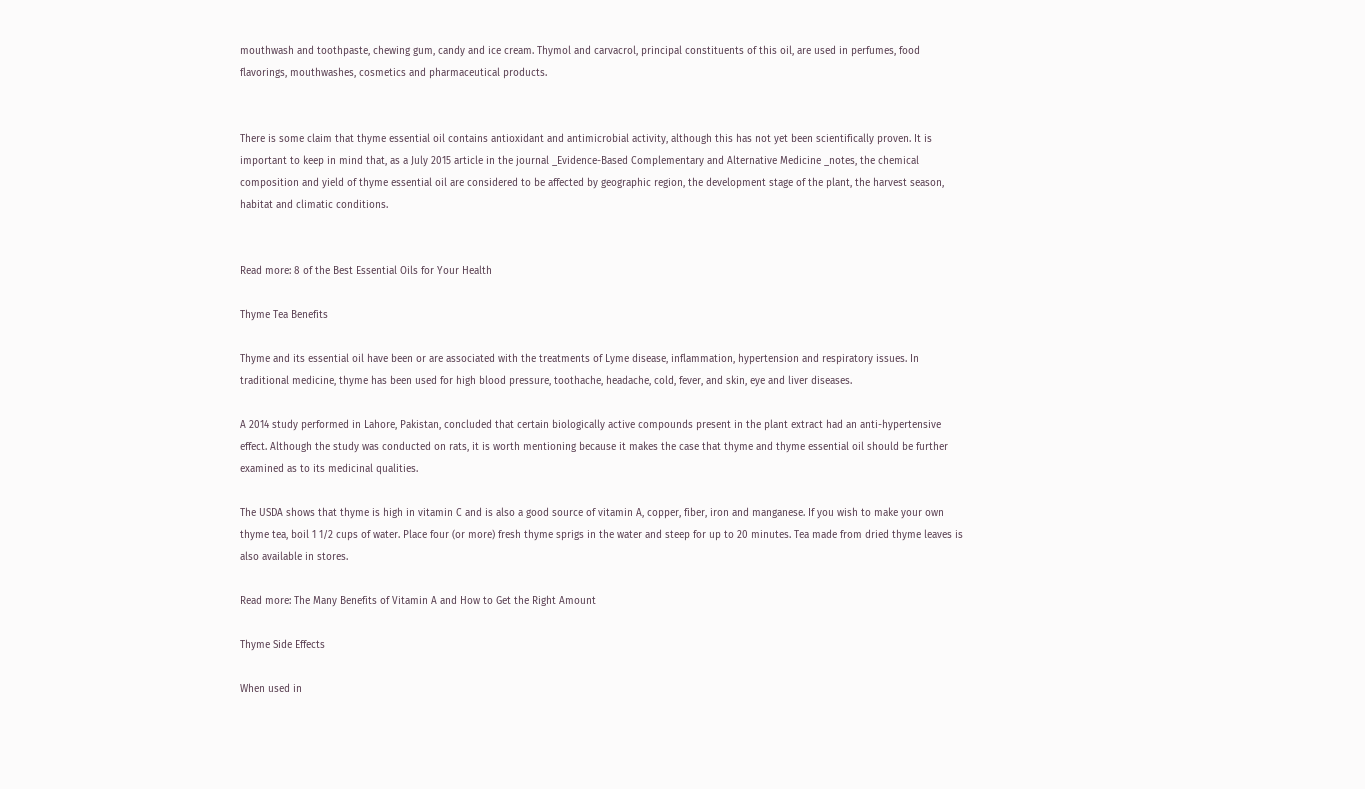mouthwash and toothpaste, chewing gum, candy and ice cream. Thymol and carvacrol, principal constituents of this oil, are used in perfumes, food flavorings, mouthwashes, cosmetics and pharmaceutical products.


There is some claim that thyme essential oil contains antioxidant and antimicrobial activity, although this has not yet been scientifically proven. It is important to keep in mind that, as a July 2015 article in the journal _Evidence-Based Complementary and Alternative Medicine _notes, the chemical composition and yield of thyme essential oil are considered to be affected by geographic region, the development stage of the plant, the harvest season, habitat and climatic conditions.


Read more: 8 of the Best Essential Oils for Your Health

Thyme Tea Benefits

Thyme and its essential oil have been or are associated with the treatments of Lyme disease, inflammation, hypertension and respiratory issues. In traditional medicine, thyme has been used for high blood pressure, toothache, headache, cold, fever, and skin, eye and liver diseases.

A 2014 study performed in Lahore, Pakistan, concluded that certain biologically active compounds present in the plant extract had an anti-hypertensive effect. Although the study was conducted on rats, it is worth mentioning because it makes the case that thyme and thyme essential oil should be further examined as to its medicinal qualities.

The USDA shows that thyme is high in vitamin C and is also a good source of vitamin A, copper, fiber, iron and manganese. If you wish to make your own thyme tea, boil 1 1/2 cups of water. Place four (or more) fresh thyme sprigs in the water and steep for up to 20 minutes. Tea made from dried thyme leaves is also available in stores.

Read more: The Many Benefits of Vitamin A and How to Get the Right Amount

Thyme Side Effects

When used in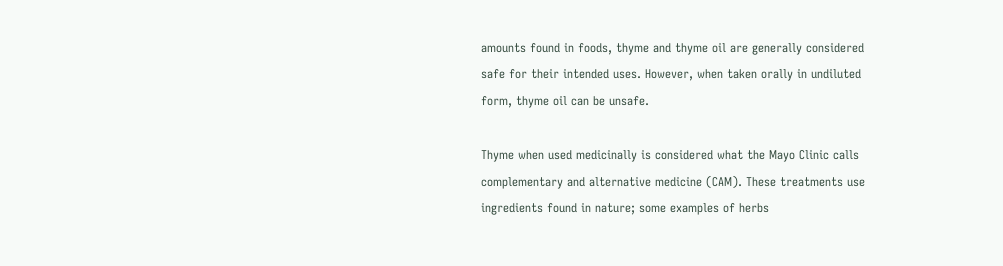amounts found in foods, thyme and thyme oil are generally considered safe for their intended uses. However, when taken orally in undiluted form, thyme oil can be unsafe.

Thyme when used medicinally is considered what the Mayo Clinic calls complementary and alternative medicine (CAM). These treatments use ingredients found in nature; some examples of herbs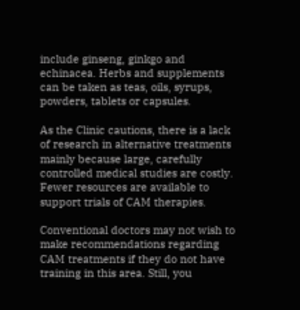include ginseng, ginkgo and echinacea. Herbs and supplements can be taken as teas, oils, syrups, powders, tablets or capsules.

As the Clinic cautions, there is a lack of research in alternative treatments mainly because large, carefully controlled medical studies are costly. Fewer resources are available to support trials of CAM therapies.

Conventional doctors may not wish to make recommendations regarding CAM treatments if they do not have training in this area. Still, you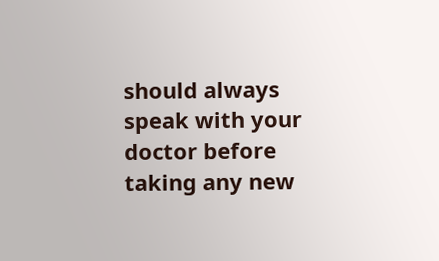should always speak with your doctor before taking any new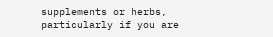supplements or herbs, particularly if you are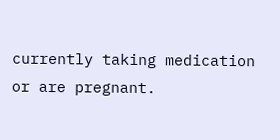currently taking medication or are pregnant.